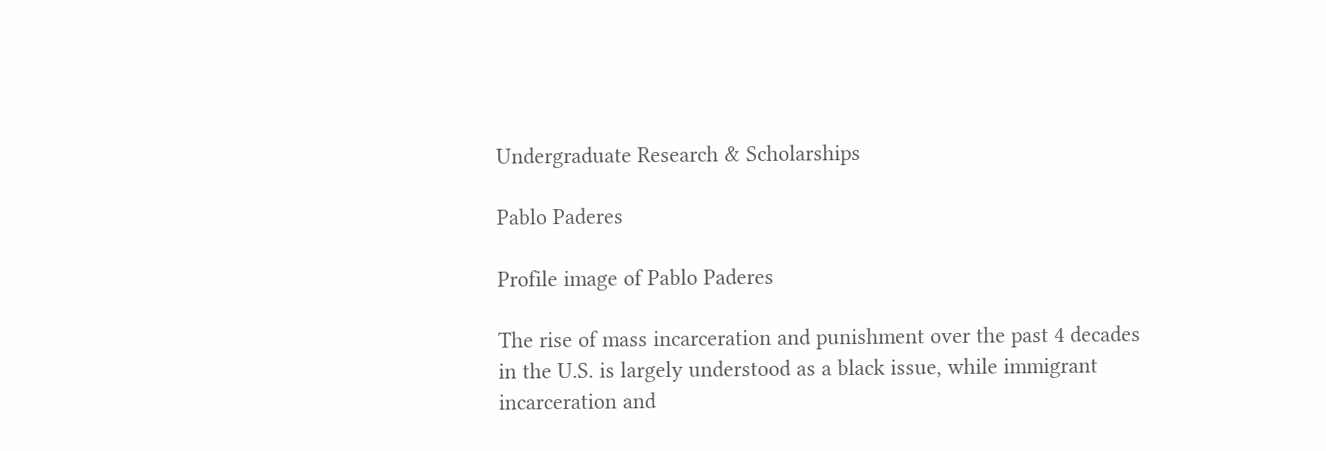Undergraduate Research & Scholarships

Pablo Paderes

Profile image of Pablo Paderes

The rise of mass incarceration and punishment over the past 4 decades in the U.S. is largely understood as a black issue, while immigrant incarceration and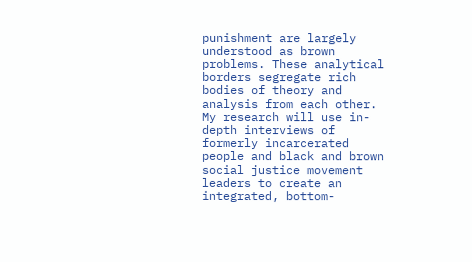punishment are largely understood as brown problems. These analytical borders segregate rich bodies of theory and analysis from each other. My research will use in-depth interviews of formerly incarcerated people and black and brown social justice movement leaders to create an integrated, bottom-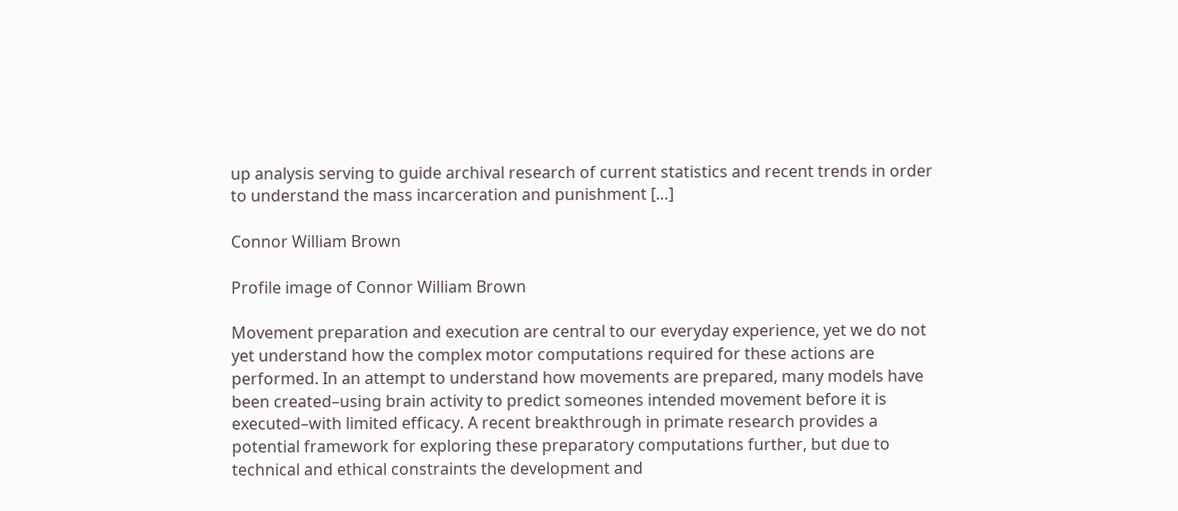up analysis serving to guide archival research of current statistics and recent trends in order to understand the mass incarceration and punishment […]

Connor William Brown

Profile image of Connor William Brown

Movement preparation and execution are central to our everyday experience, yet we do not yet understand how the complex motor computations required for these actions are performed. In an attempt to understand how movements are prepared, many models have been created–using brain activity to predict someones intended movement before it is executed–with limited efficacy. A recent breakthrough in primate research provides a potential framework for exploring these preparatory computations further, but due to technical and ethical constraints the development and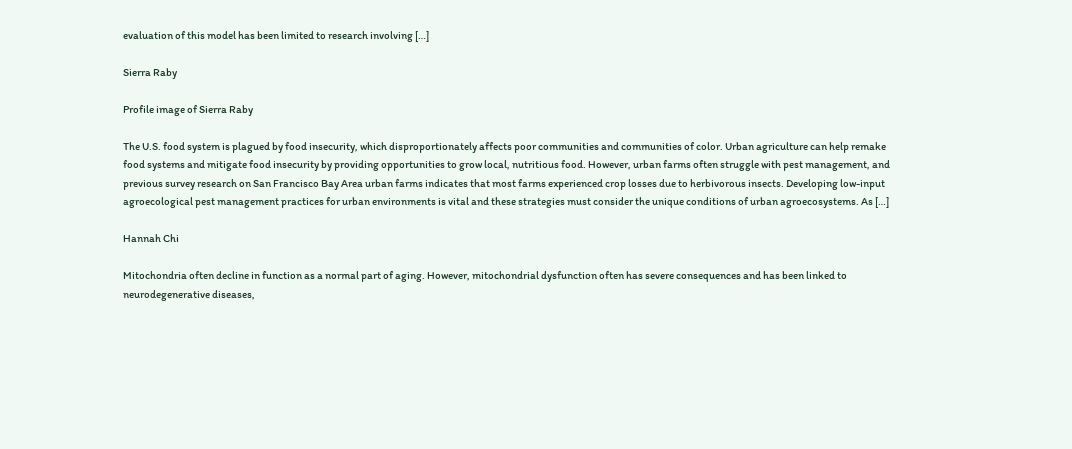evaluation of this model has been limited to research involving […]

Sierra Raby

Profile image of Sierra Raby

The U.S. food system is plagued by food insecurity, which disproportionately affects poor communities and communities of color. Urban agriculture can help remake food systems and mitigate food insecurity by providing opportunities to grow local, nutritious food. However, urban farms often struggle with pest management, and previous survey research on San Francisco Bay Area urban farms indicates that most farms experienced crop losses due to herbivorous insects. Developing low-input agroecological pest management practices for urban environments is vital and these strategies must consider the unique conditions of urban agroecosystems. As […]

Hannah Chi

Mitochondria often decline in function as a normal part of aging. However, mitochondrial dysfunction often has severe consequences and has been linked to neurodegenerative diseases,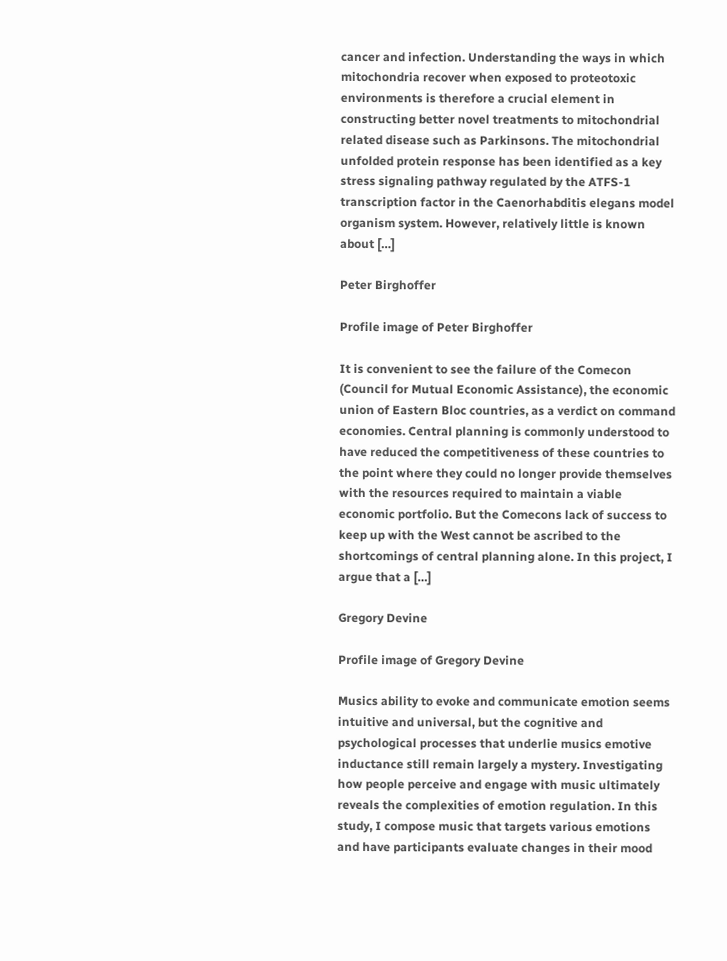cancer and infection. Understanding the ways in which mitochondria recover when exposed to proteotoxic environments is therefore a crucial element in constructing better novel treatments to mitochondrial related disease such as Parkinsons. The mitochondrial unfolded protein response has been identified as a key stress signaling pathway regulated by the ATFS-1 transcription factor in the Caenorhabditis elegans model organism system. However, relatively little is known about […]

Peter Birghoffer

Profile image of Peter Birghoffer

It is convenient to see the failure of the Comecon (Council for Mutual Economic Assistance), the economic union of Eastern Bloc countries, as a verdict on command economies. Central planning is commonly understood to have reduced the competitiveness of these countries to the point where they could no longer provide themselves with the resources required to maintain a viable economic portfolio. But the Comecons lack of success to keep up with the West cannot be ascribed to the shortcomings of central planning alone. In this project, I argue that a […]

Gregory Devine

Profile image of Gregory Devine

Musics ability to evoke and communicate emotion seems intuitive and universal, but the cognitive and psychological processes that underlie musics emotive inductance still remain largely a mystery. Investigating how people perceive and engage with music ultimately reveals the complexities of emotion regulation. In this study, I compose music that targets various emotions and have participants evaluate changes in their mood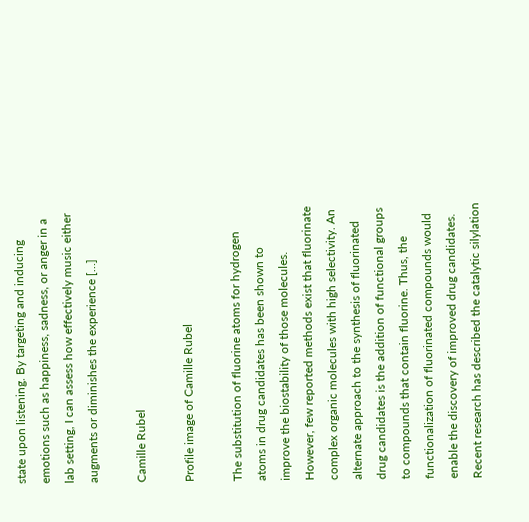state upon listening. By targeting and inducing emotions such as happiness, sadness, or anger in a lab setting, I can assess how effectively music either augments or diminishes the experience […]

Camille Rubel

Profile image of Camille Rubel

The substitution of fluorine atoms for hydrogen atoms in drug candidates has been shown to improve the biostability of those molecules. However, few reported methods exist that fluorinate complex organic molecules with high selectivity. An alternate approach to the synthesis of fluorinated drug candidates is the addition of functional groups to compounds that contain fluorine. Thus, the functionalization of fluorinated compounds would enable the discovery of improved drug candidates. Recent research has described the catalytic silylation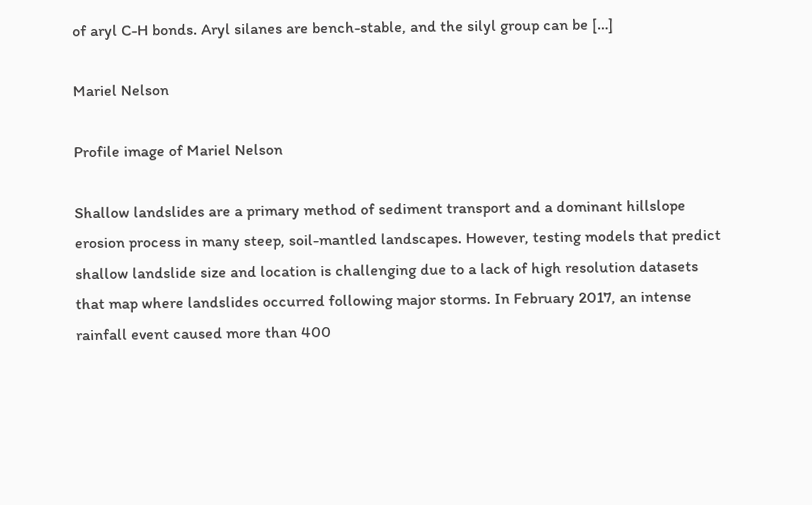of aryl C-H bonds. Aryl silanes are bench-stable, and the silyl group can be […]

Mariel Nelson

Profile image of Mariel Nelson

Shallow landslides are a primary method of sediment transport and a dominant hillslope erosion process in many steep, soil-mantled landscapes. However, testing models that predict shallow landslide size and location is challenging due to a lack of high resolution datasets that map where landslides occurred following major storms. In February 2017, an intense rainfall event caused more than 400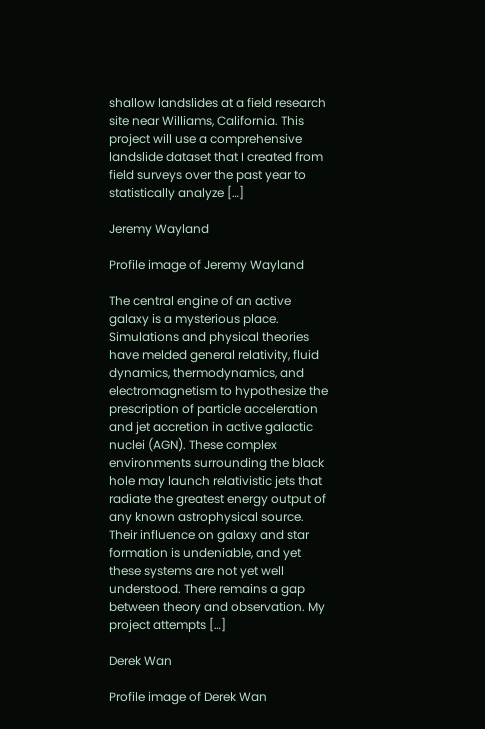shallow landslides at a field research site near Williams, California. This project will use a comprehensive landslide dataset that I created from field surveys over the past year to statistically analyze […]

Jeremy Wayland

Profile image of Jeremy Wayland

The central engine of an active galaxy is a mysterious place. Simulations and physical theories have melded general relativity, fluid dynamics, thermodynamics, and electromagnetism to hypothesize the prescription of particle acceleration and jet accretion in active galactic nuclei (AGN). These complex environments surrounding the black hole may launch relativistic jets that radiate the greatest energy output of any known astrophysical source. Their influence on galaxy and star formation is undeniable, and yet these systems are not yet well understood. There remains a gap between theory and observation. My project attempts […]

Derek Wan

Profile image of Derek Wan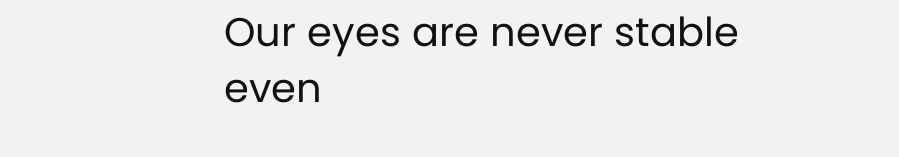Our eyes are never stable even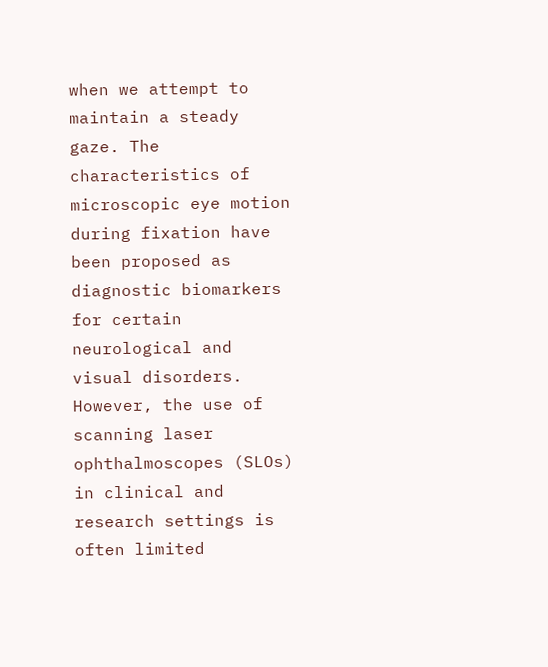when we attempt to maintain a steady gaze. The characteristics of microscopic eye motion during fixation have been proposed as diagnostic biomarkers for certain neurological and visual disorders. However, the use of scanning laser ophthalmoscopes (SLOs) in clinical and research settings is often limited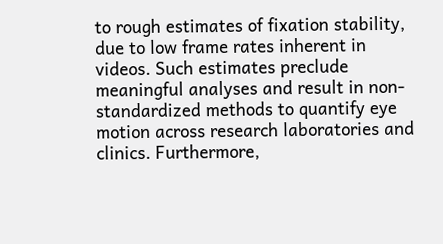to rough estimates of fixation stability, due to low frame rates inherent in videos. Such estimates preclude meaningful analyses and result in non-standardized methods to quantify eye motion across research laboratories and clinics. Furthermore,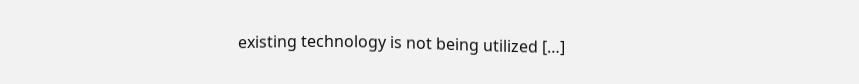existing technology is not being utilized […]